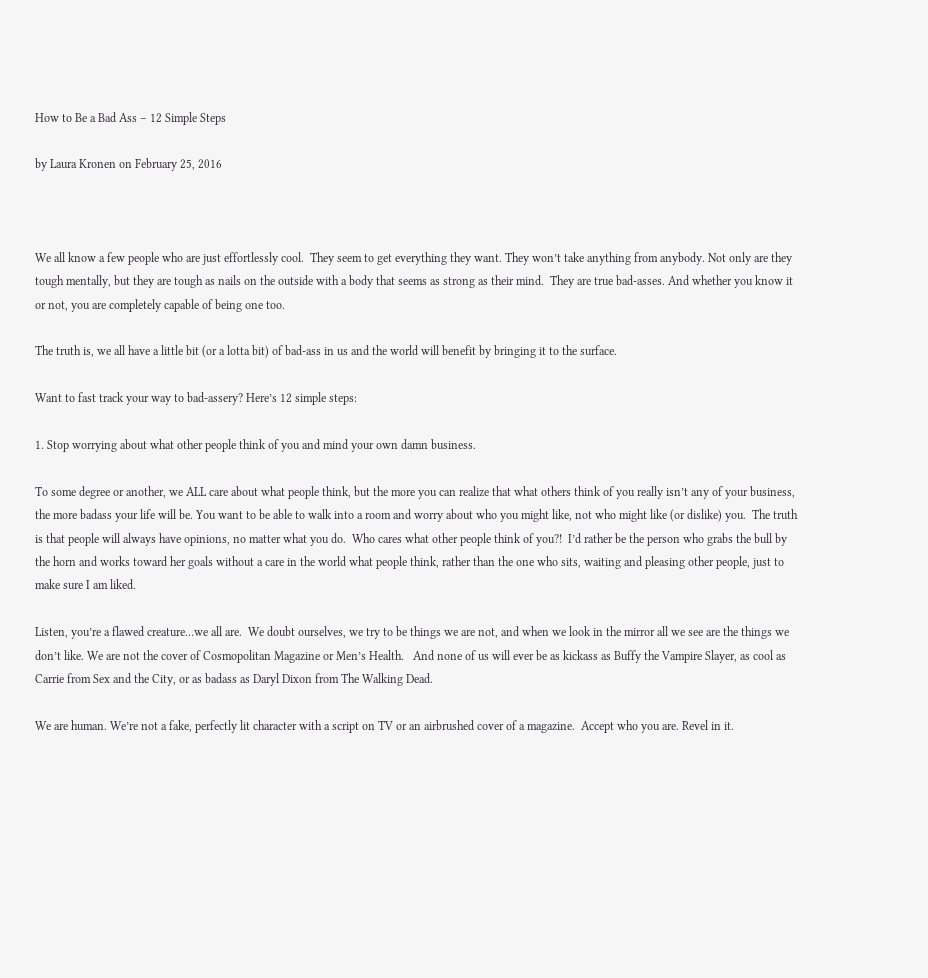How to Be a Bad Ass – 12 Simple Steps

by Laura Kronen on February 25, 2016



We all know a few people who are just effortlessly cool.  They seem to get everything they want. They won’t take anything from anybody. Not only are they tough mentally, but they are tough as nails on the outside with a body that seems as strong as their mind.  They are true bad-asses. And whether you know it or not, you are completely capable of being one too.

The truth is, we all have a little bit (or a lotta bit) of bad-ass in us and the world will benefit by bringing it to the surface.

Want to fast track your way to bad-assery? Here’s 12 simple steps:

1. Stop worrying about what other people think of you and mind your own damn business.

To some degree or another, we ALL care about what people think, but the more you can realize that what others think of you really isn’t any of your business, the more badass your life will be. You want to be able to walk into a room and worry about who you might like, not who might like (or dislike) you.  The truth is that people will always have opinions, no matter what you do.  Who cares what other people think of you?!  I’d rather be the person who grabs the bull by the horn and works toward her goals without a care in the world what people think, rather than the one who sits, waiting and pleasing other people, just to make sure I am liked.

Listen, you’re a flawed creature…we all are.  We doubt ourselves, we try to be things we are not, and when we look in the mirror all we see are the things we don’t like. We are not the cover of Cosmopolitan Magazine or Men’s Health.   And none of us will ever be as kickass as Buffy the Vampire Slayer, as cool as Carrie from Sex and the City, or as badass as Daryl Dixon from The Walking Dead.

We are human. We’re not a fake, perfectly lit character with a script on TV or an airbrushed cover of a magazine.  Accept who you are. Revel in it.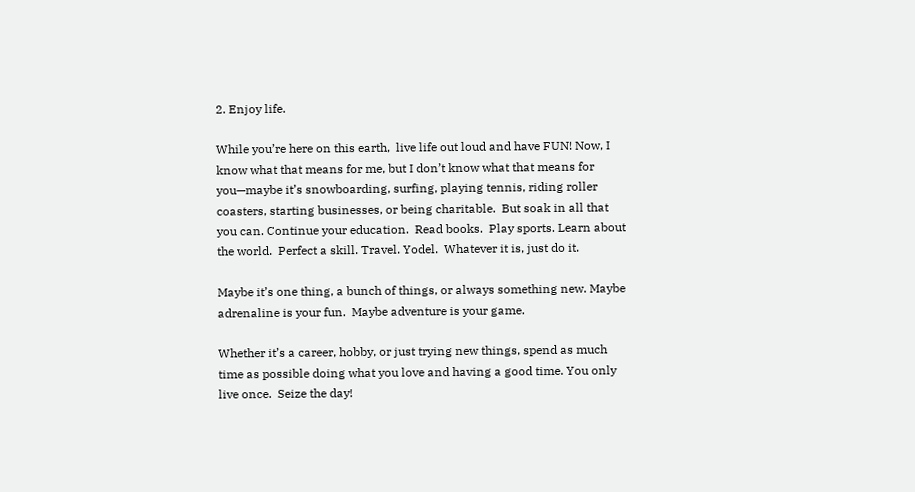2. Enjoy life.

While you’re here on this earth,  live life out loud and have FUN! Now, I know what that means for me, but I don’t know what that means for you—maybe it’s snowboarding, surfing, playing tennis, riding roller coasters, starting businesses, or being charitable.  But soak in all that you can. Continue your education.  Read books.  Play sports. Learn about the world.  Perfect a skill. Travel. Yodel.  Whatever it is, just do it.

Maybe it’s one thing, a bunch of things, or always something new. Maybe adrenaline is your fun.  Maybe adventure is your game.

Whether it’s a career, hobby, or just trying new things, spend as much time as possible doing what you love and having a good time. You only live once.  Seize the day!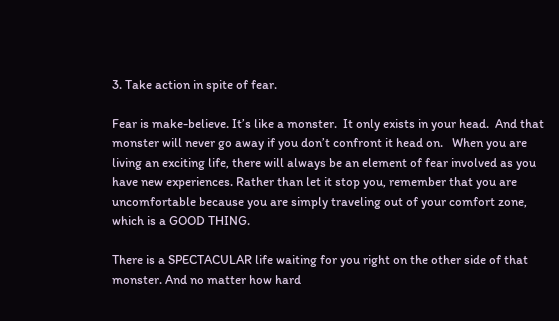3. Take action in spite of fear.

Fear is make-believe. It’s like a monster.  It only exists in your head.  And that monster will never go away if you don’t confront it head on.   When you are living an exciting life, there will always be an element of fear involved as you have new experiences. Rather than let it stop you, remember that you are uncomfortable because you are simply traveling out of your comfort zone, which is a GOOD THING.

There is a SPECTACULAR life waiting for you right on the other side of that monster. And no matter how hard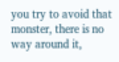you try to avoid that monster, there is no way around it,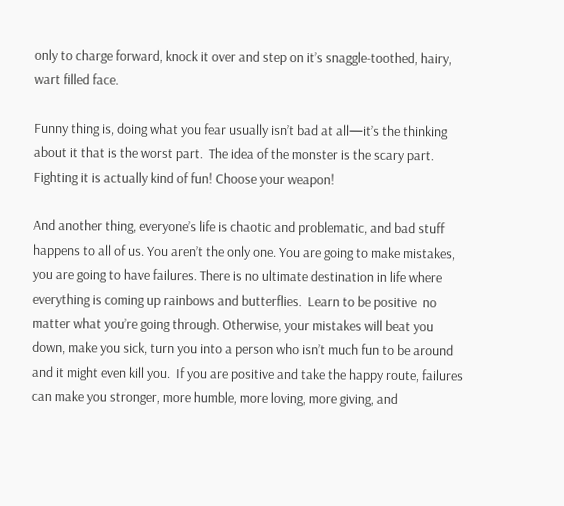only to charge forward, knock it over and step on it’s snaggle-toothed, hairy, wart filled face.

Funny thing is, doing what you fear usually isn’t bad at all—it’s the thinking about it that is the worst part.  The idea of the monster is the scary part. Fighting it is actually kind of fun! Choose your weapon!

And another thing, everyone’s life is chaotic and problematic, and bad stuff happens to all of us. You aren’t the only one. You are going to make mistakes, you are going to have failures. There is no ultimate destination in life where everything is coming up rainbows and butterflies.  Learn to be positive  no matter what you’re going through. Otherwise, your mistakes will beat you down, make you sick, turn you into a person who isn’t much fun to be around and it might even kill you.  If you are positive and take the happy route, failures can make you stronger, more humble, more loving, more giving, and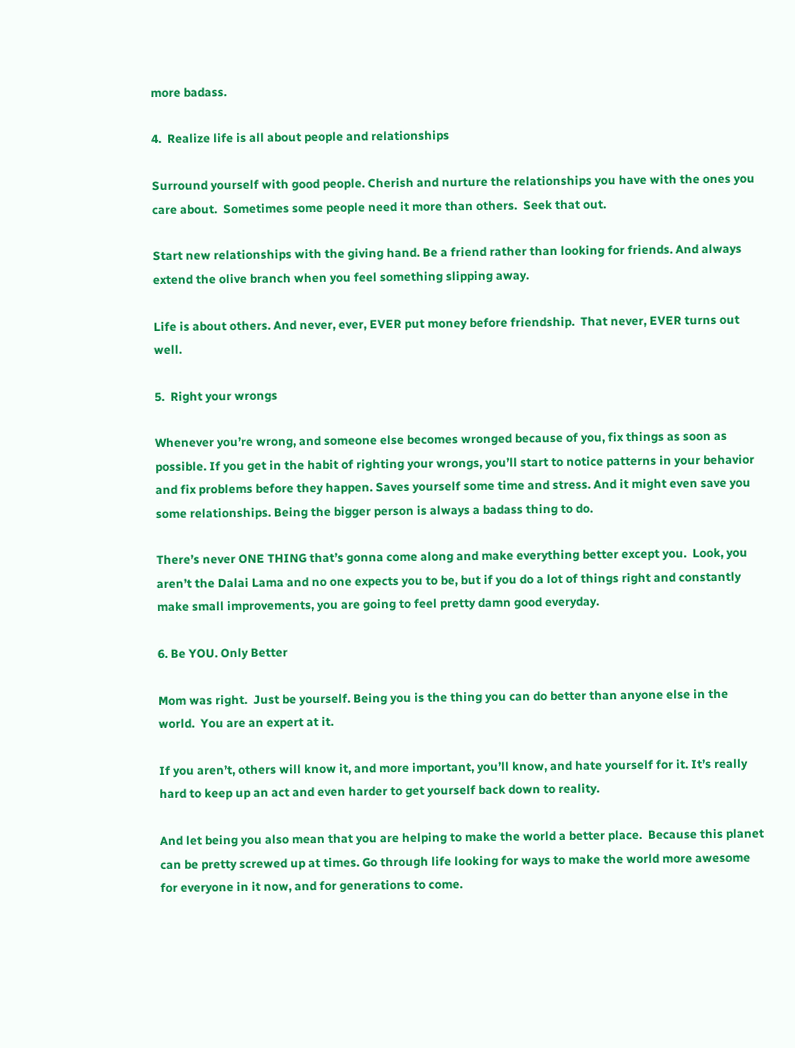more badass.

4.  Realize life is all about people and relationships

Surround yourself with good people. Cherish and nurture the relationships you have with the ones you care about.  Sometimes some people need it more than others.  Seek that out.

Start new relationships with the giving hand. Be a friend rather than looking for friends. And always extend the olive branch when you feel something slipping away.

Life is about others. And never, ever, EVER put money before friendship.  That never, EVER turns out well.

5.  Right your wrongs

Whenever you’re wrong, and someone else becomes wronged because of you, fix things as soon as possible. If you get in the habit of righting your wrongs, you’ll start to notice patterns in your behavior and fix problems before they happen. Saves yourself some time and stress. And it might even save you some relationships. Being the bigger person is always a badass thing to do.

There’s never ONE THING that’s gonna come along and make everything better except you.  Look, you aren’t the Dalai Lama and no one expects you to be, but if you do a lot of things right and constantly make small improvements, you are going to feel pretty damn good everyday.

6. Be YOU. Only Better

Mom was right.  Just be yourself. Being you is the thing you can do better than anyone else in the world.  You are an expert at it.

If you aren’t, others will know it, and more important, you’ll know, and hate yourself for it. It’s really hard to keep up an act and even harder to get yourself back down to reality.

And let being you also mean that you are helping to make the world a better place.  Because this planet can be pretty screwed up at times. Go through life looking for ways to make the world more awesome for everyone in it now, and for generations to come.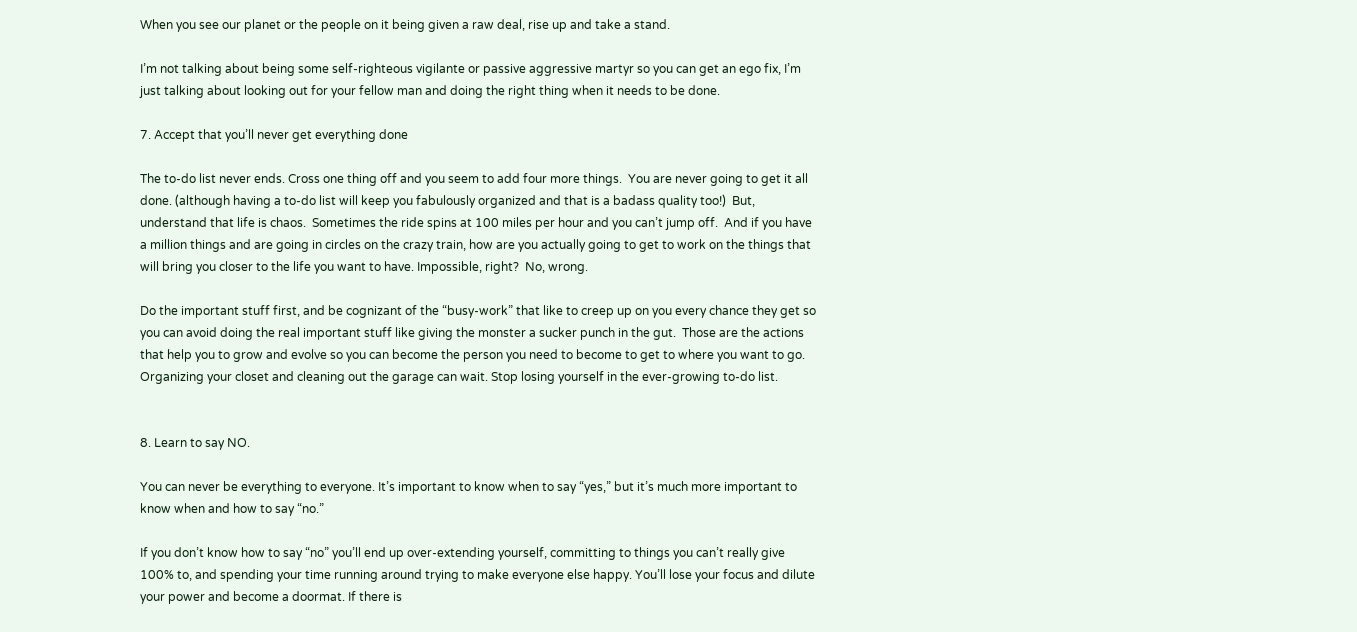When you see our planet or the people on it being given a raw deal, rise up and take a stand.

I’m not talking about being some self-righteous vigilante or passive aggressive martyr so you can get an ego fix, I’m just talking about looking out for your fellow man and doing the right thing when it needs to be done.

7. Accept that you’ll never get everything done

The to-do list never ends. Cross one thing off and you seem to add four more things.  You are never going to get it all done. (although having a to-do list will keep you fabulously organized and that is a badass quality too!)  But, understand that life is chaos.  Sometimes the ride spins at 100 miles per hour and you can’t jump off.  And if you have a million things and are going in circles on the crazy train, how are you actually going to get to work on the things that will bring you closer to the life you want to have. Impossible, right?  No, wrong.

Do the important stuff first, and be cognizant of the “busy-work” that like to creep up on you every chance they get so you can avoid doing the real important stuff like giving the monster a sucker punch in the gut.  Those are the actions that help you to grow and evolve so you can become the person you need to become to get to where you want to go. Organizing your closet and cleaning out the garage can wait. Stop losing yourself in the ever-growing to-do list.


8. Learn to say NO.

You can never be everything to everyone. It’s important to know when to say “yes,” but it’s much more important to know when and how to say “no.”

If you don’t know how to say “no” you’ll end up over-extending yourself, committing to things you can’t really give 100% to, and spending your time running around trying to make everyone else happy. You’ll lose your focus and dilute your power and become a doormat. If there is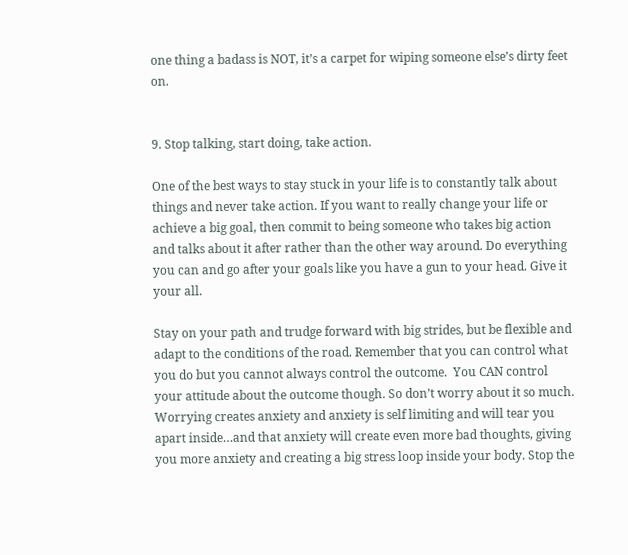one thing a badass is NOT, it’s a carpet for wiping someone else’s dirty feet on.


9. Stop talking, start doing, take action.

One of the best ways to stay stuck in your life is to constantly talk about things and never take action. If you want to really change your life or achieve a big goal, then commit to being someone who takes big action and talks about it after rather than the other way around. Do everything you can and go after your goals like you have a gun to your head. Give it your all.

Stay on your path and trudge forward with big strides, but be flexible and adapt to the conditions of the road. Remember that you can control what you do but you cannot always control the outcome.  You CAN control your attitude about the outcome though. So don’t worry about it so much.  Worrying creates anxiety and anxiety is self limiting and will tear you apart inside…and that anxiety will create even more bad thoughts, giving you more anxiety and creating a big stress loop inside your body. Stop the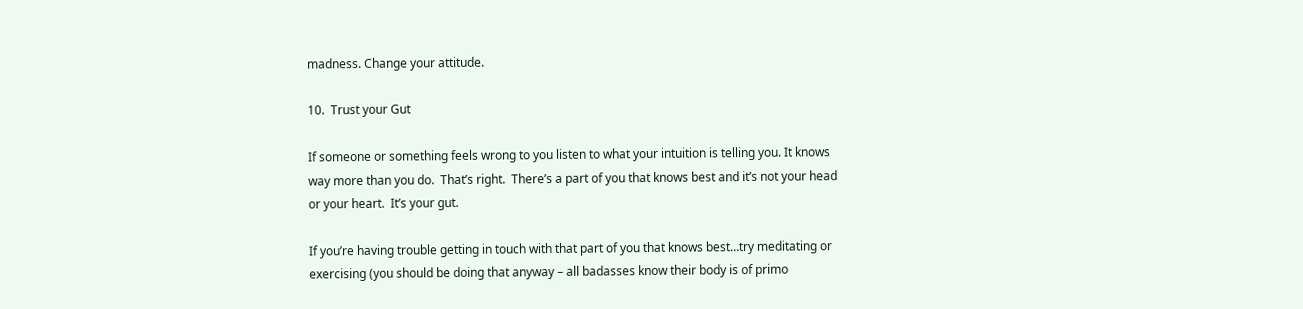madness. Change your attitude.

10.  Trust your Gut

If someone or something feels wrong to you listen to what your intuition is telling you. It knows way more than you do.  That’s right.  There’s a part of you that knows best and it’s not your head or your heart.  It’s your gut.

If you’re having trouble getting in touch with that part of you that knows best…try meditating or exercising (you should be doing that anyway – all badasses know their body is of primo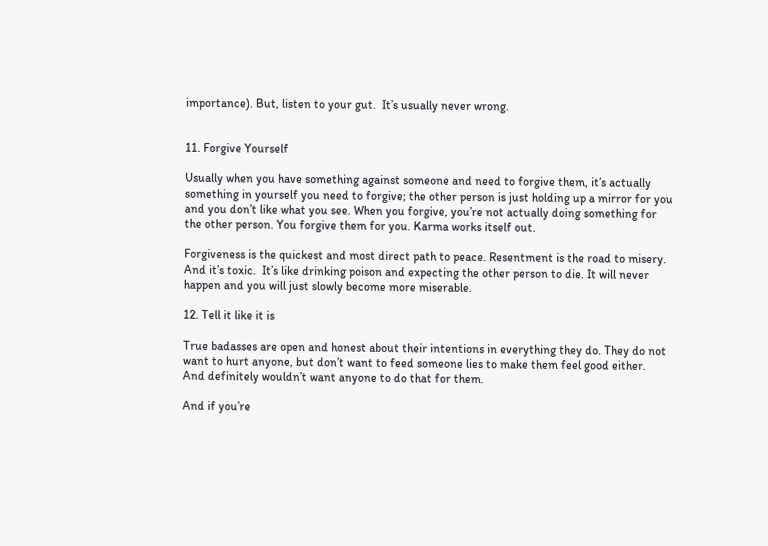importance). But, listen to your gut.  It’s usually never wrong.


11. Forgive Yourself

Usually when you have something against someone and need to forgive them, it’s actually something in yourself you need to forgive; the other person is just holding up a mirror for you and you don’t like what you see. When you forgive, you’re not actually doing something for the other person. You forgive them for you. Karma works itself out.

Forgiveness is the quickest and most direct path to peace. Resentment is the road to misery. And it’s toxic.  It’s like drinking poison and expecting the other person to die. It will never happen and you will just slowly become more miserable.

12. Tell it like it is

True badasses are open and honest about their intentions in everything they do. They do not want to hurt anyone, but don’t want to feed someone lies to make them feel good either.  And definitely wouldn’t want anyone to do that for them.

And if you’re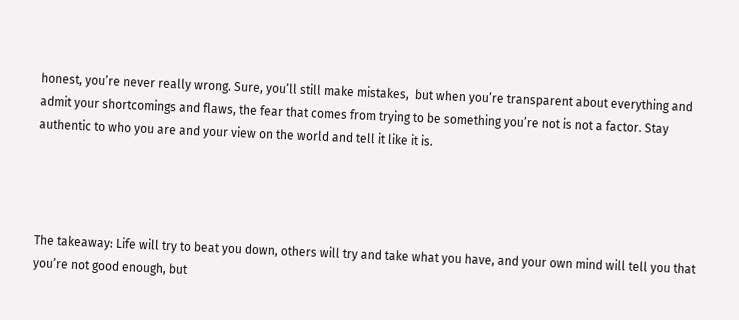honest, you’re never really wrong. Sure, you’ll still make mistakes,  but when you’re transparent about everything and admit your shortcomings and flaws, the fear that comes from trying to be something you’re not is not a factor. Stay authentic to who you are and your view on the world and tell it like it is.




The takeaway: Life will try to beat you down, others will try and take what you have, and your own mind will tell you that you’re not good enough, but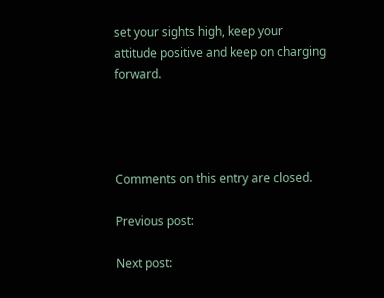set your sights high, keep your attitude positive and keep on charging forward.




Comments on this entry are closed.

Previous post:

Next post: